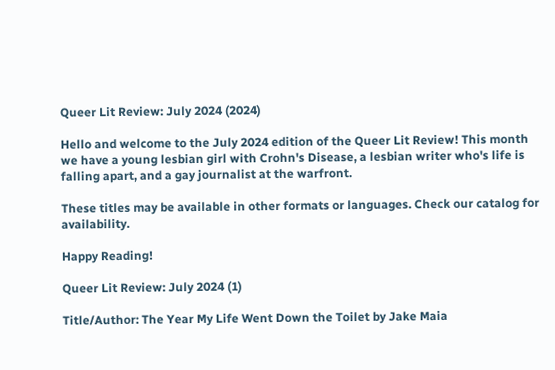Queer Lit Review: July 2024 (2024)

Hello and welcome to the July 2024 edition of the Queer Lit Review! This month we have a young lesbian girl with Crohn's Disease, a lesbian writer who's life is falling apart, and a gay journalist at the warfront.

These titles may be available in other formats or languages. Check our catalog for availability.

Happy Reading!

Queer Lit Review: July 2024 (1)

Title/Author: The Year My Life Went Down the Toilet by Jake Maia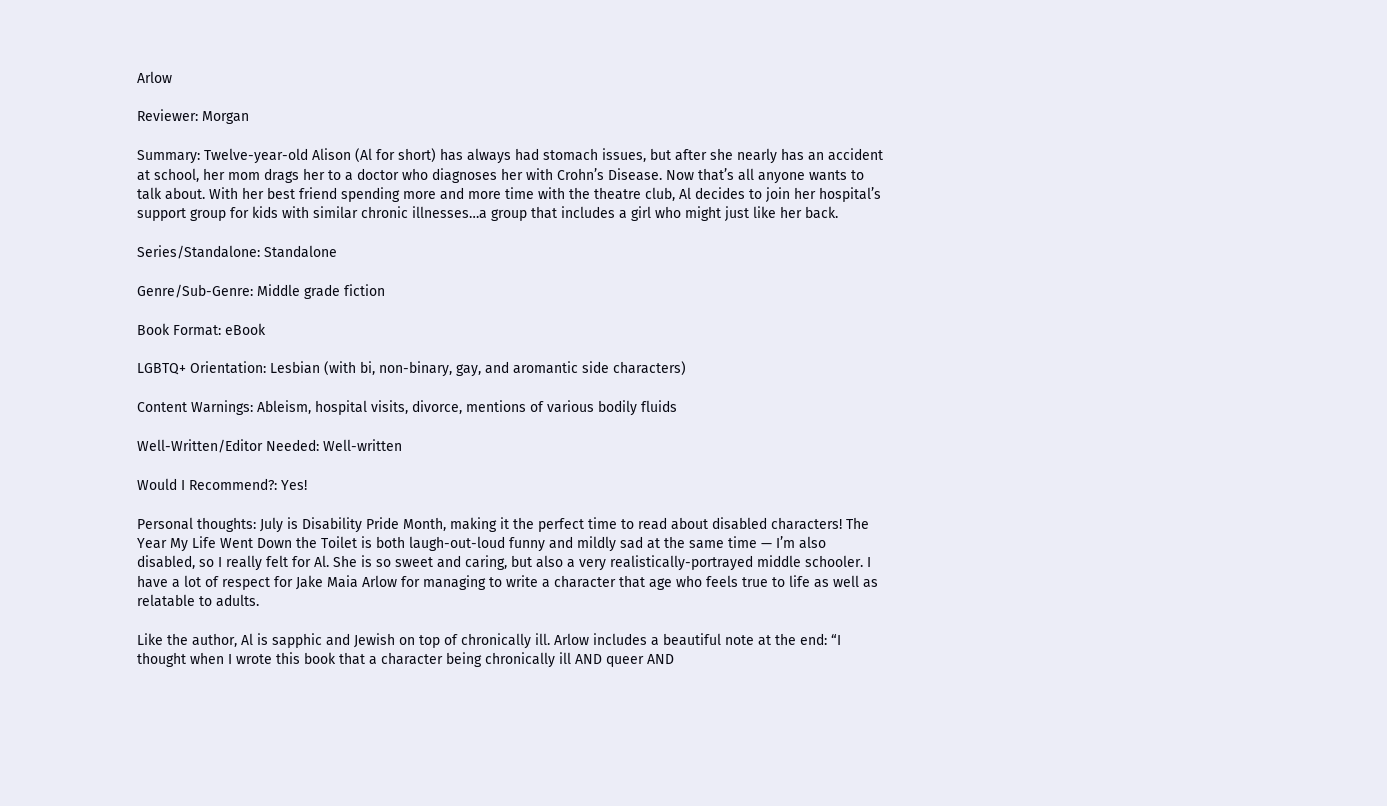Arlow

Reviewer: Morgan

Summary: Twelve-year-old Alison (Al for short) has always had stomach issues, but after she nearly has an accident at school, her mom drags her to a doctor who diagnoses her with Crohn’s Disease. Now that’s all anyone wants to talk about. With her best friend spending more and more time with the theatre club, Al decides to join her hospital’s support group for kids with similar chronic illnesses…a group that includes a girl who might just like her back.

Series/Standalone: Standalone

Genre/Sub-Genre: Middle grade fiction

Book Format: eBook

LGBTQ+ Orientation: Lesbian (with bi, non-binary, gay, and aromantic side characters)

Content Warnings: Ableism, hospital visits, divorce, mentions of various bodily fluids

Well-Written/Editor Needed: Well-written

Would I Recommend?: Yes!

Personal thoughts: July is Disability Pride Month, making it the perfect time to read about disabled characters! The Year My Life Went Down the Toilet is both laugh-out-loud funny and mildly sad at the same time — I’m also disabled, so I really felt for Al. She is so sweet and caring, but also a very realistically-portrayed middle schooler. I have a lot of respect for Jake Maia Arlow for managing to write a character that age who feels true to life as well as relatable to adults.

Like the author, Al is sapphic and Jewish on top of chronically ill. Arlow includes a beautiful note at the end: “I thought when I wrote this book that a character being chronically ill AND queer AND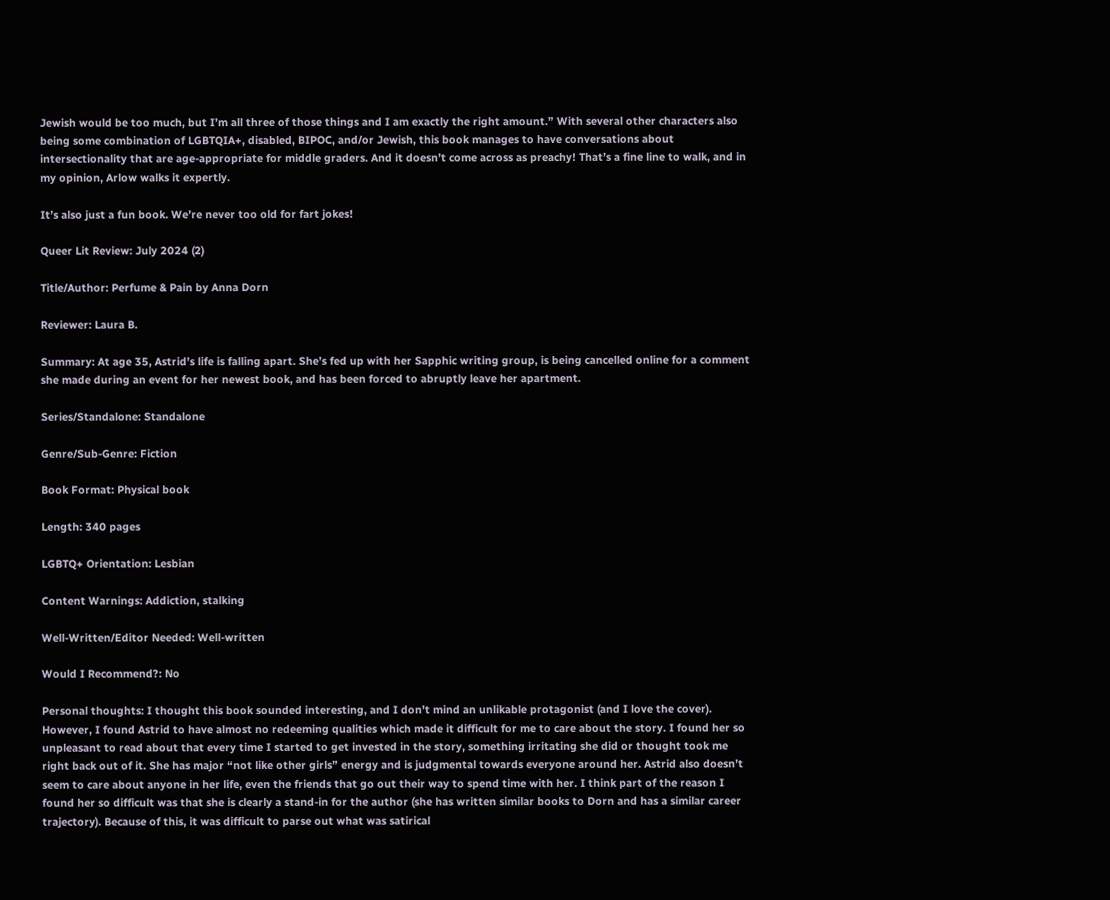Jewish would be too much, but I’m all three of those things and I am exactly the right amount.” With several other characters also being some combination of LGBTQIA+, disabled, BIPOC, and/or Jewish, this book manages to have conversations about intersectionality that are age-appropriate for middle graders. And it doesn’t come across as preachy! That’s a fine line to walk, and in my opinion, Arlow walks it expertly.

It’s also just a fun book. We’re never too old for fart jokes!

Queer Lit Review: July 2024 (2)

Title/Author: Perfume & Pain by Anna Dorn

Reviewer: Laura B.

Summary: At age 35, Astrid’s life is falling apart. She’s fed up with her Sapphic writing group, is being cancelled online for a comment she made during an event for her newest book, and has been forced to abruptly leave her apartment.

Series/Standalone: Standalone

Genre/Sub-Genre: Fiction

Book Format: Physical book

Length: 340 pages

LGBTQ+ Orientation: Lesbian

Content Warnings: Addiction, stalking

Well-Written/Editor Needed: Well-written

Would I Recommend?: No

Personal thoughts: I thought this book sounded interesting, and I don’t mind an unlikable protagonist (and I love the cover). However, I found Astrid to have almost no redeeming qualities which made it difficult for me to care about the story. I found her so unpleasant to read about that every time I started to get invested in the story, something irritating she did or thought took me right back out of it. She has major “not like other girls” energy and is judgmental towards everyone around her. Astrid also doesn’t seem to care about anyone in her life, even the friends that go out their way to spend time with her. I think part of the reason I found her so difficult was that she is clearly a stand-in for the author (she has written similar books to Dorn and has a similar career trajectory). Because of this, it was difficult to parse out what was satirical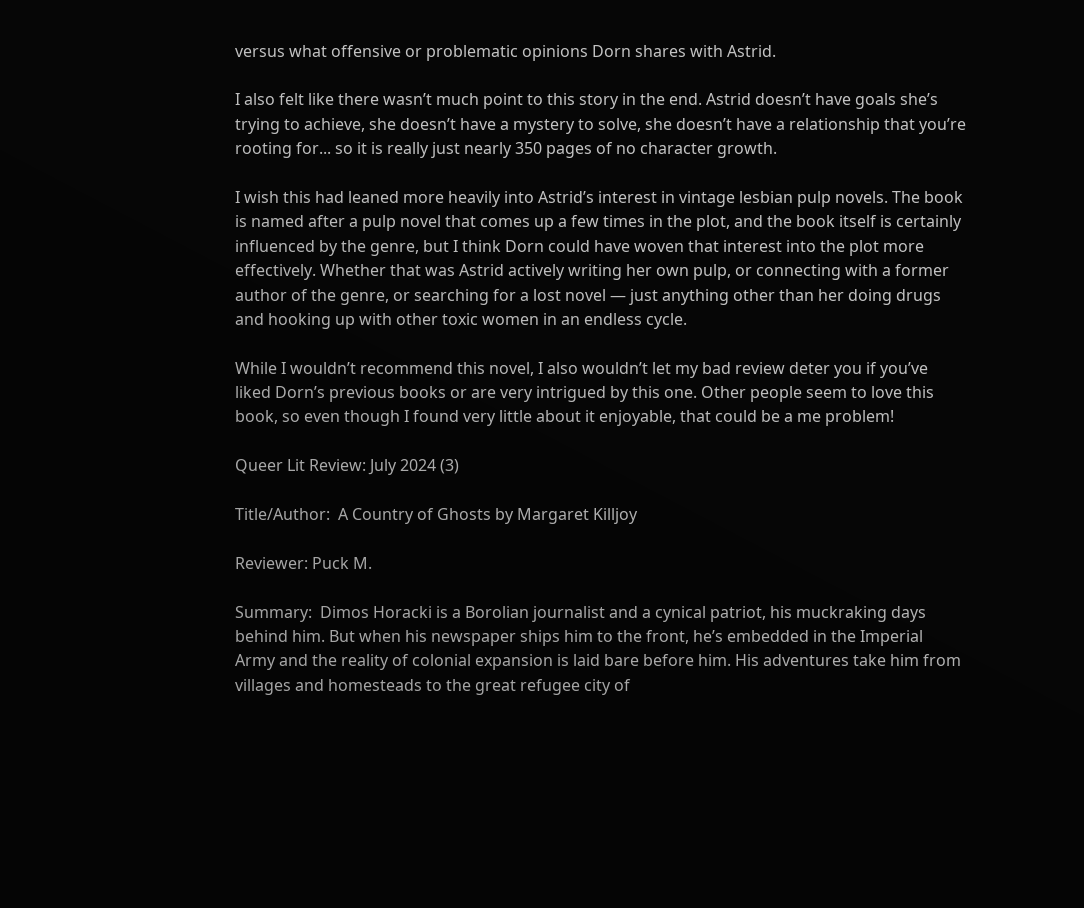versus what offensive or problematic opinions Dorn shares with Astrid.

I also felt like there wasn’t much point to this story in the end. Astrid doesn’t have goals she’s trying to achieve, she doesn’t have a mystery to solve, she doesn’t have a relationship that you’re rooting for... so it is really just nearly 350 pages of no character growth.

I wish this had leaned more heavily into Astrid’s interest in vintage lesbian pulp novels. The book is named after a pulp novel that comes up a few times in the plot, and the book itself is certainly influenced by the genre, but I think Dorn could have woven that interest into the plot more effectively. Whether that was Astrid actively writing her own pulp, or connecting with a former author of the genre, or searching for a lost novel — just anything other than her doing drugs and hooking up with other toxic women in an endless cycle.

While I wouldn’t recommend this novel, I also wouldn’t let my bad review deter you if you’ve liked Dorn’s previous books or are very intrigued by this one. Other people seem to love this book, so even though I found very little about it enjoyable, that could be a me problem!

Queer Lit Review: July 2024 (3)

Title/Author:  A Country of Ghosts by Margaret Killjoy

Reviewer: Puck M.

Summary:  Dimos Horacki is a Borolian journalist and a cynical patriot, his muckraking days behind him. But when his newspaper ships him to the front, he’s embedded in the Imperial Army and the reality of colonial expansion is laid bare before him. His adventures take him from villages and homesteads to the great refugee city of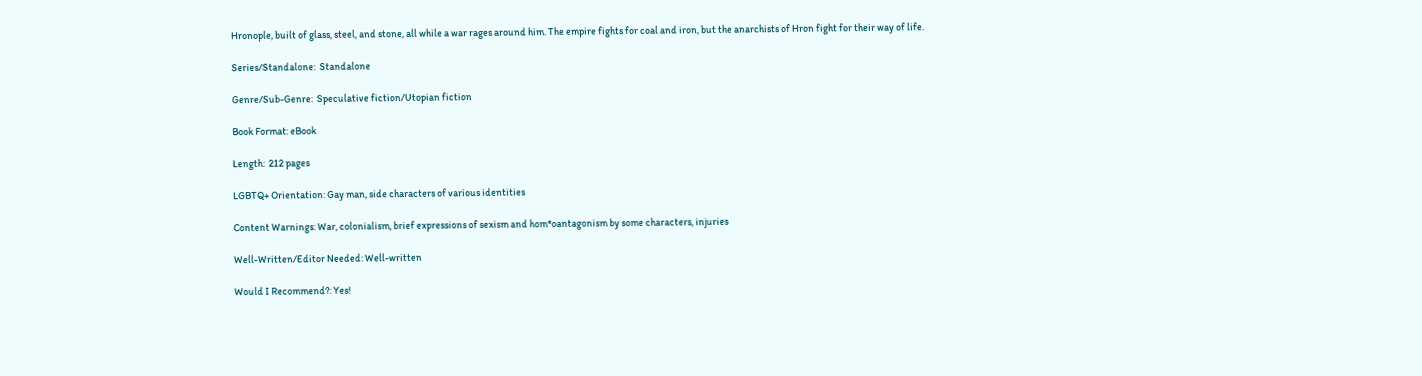Hronople, built of glass, steel, and stone, all while a war rages around him. The empire fights for coal and iron, but the anarchists of Hron fight for their way of life.

Series/Standalone:  Standalone

Genre/Sub-Genre:  Speculative fiction/Utopian fiction

Book Format: eBook

Length:  212 pages

LGBTQ+ Orientation: Gay man, side characters of various identities

Content Warnings: War, colonialism, brief expressions of sexism and hom*oantagonism by some characters, injuries

Well-Written/Editor Needed: Well-written

Would I Recommend?: Yes!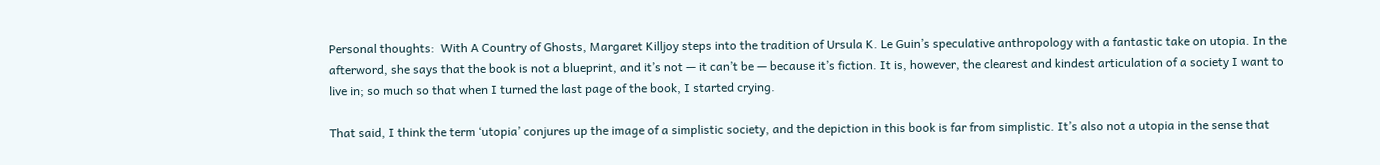Personal thoughts:  With A Country of Ghosts, Margaret Killjoy steps into the tradition of Ursula K. Le Guin’s speculative anthropology with a fantastic take on utopia. In the afterword, she says that the book is not a blueprint, and it’s not — it can’t be — because it’s fiction. It is, however, the clearest and kindest articulation of a society I want to live in; so much so that when I turned the last page of the book, I started crying.

That said, I think the term ‘utopia’ conjures up the image of a simplistic society, and the depiction in this book is far from simplistic. It’s also not a utopia in the sense that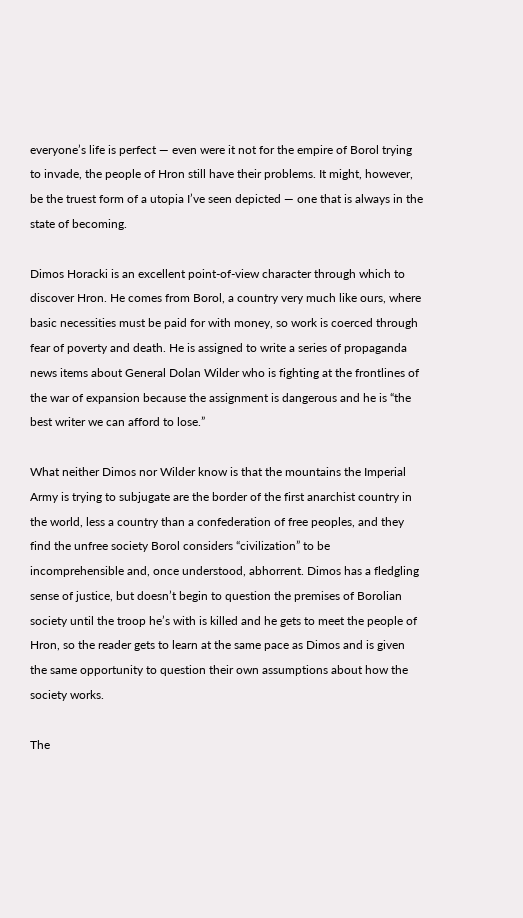everyone’s life is perfect — even were it not for the empire of Borol trying to invade, the people of Hron still have their problems. It might, however, be the truest form of a utopia I’ve seen depicted — one that is always in the state of becoming.

Dimos Horacki is an excellent point-of-view character through which to discover Hron. He comes from Borol, a country very much like ours, where basic necessities must be paid for with money, so work is coerced through fear of poverty and death. He is assigned to write a series of propaganda news items about General Dolan Wilder who is fighting at the frontlines of the war of expansion because the assignment is dangerous and he is “the best writer we can afford to lose.”

What neither Dimos nor Wilder know is that the mountains the Imperial Army is trying to subjugate are the border of the first anarchist country in the world, less a country than a confederation of free peoples, and they find the unfree society Borol considers “civilization” to be incomprehensible and, once understood, abhorrent. Dimos has a fledgling sense of justice, but doesn’t begin to question the premises of Borolian society until the troop he’s with is killed and he gets to meet the people of Hron, so the reader gets to learn at the same pace as Dimos and is given the same opportunity to question their own assumptions about how the society works.

The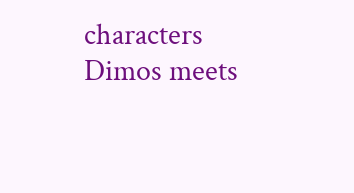characters Dimos meets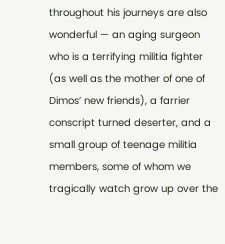throughout his journeys are also wonderful — an aging surgeon who is a terrifying militia fighter (as well as the mother of one of Dimos’ new friends), a farrier conscript turned deserter, and a small group of teenage militia members, some of whom we tragically watch grow up over the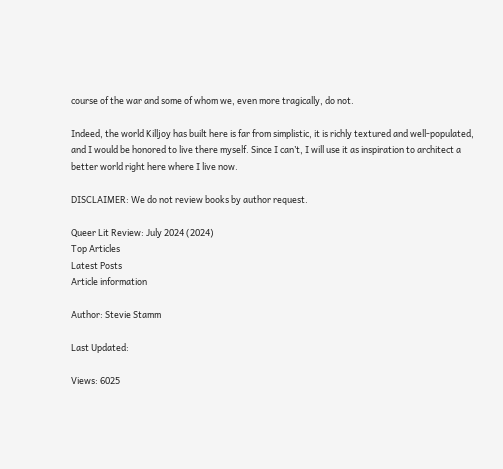course of the war and some of whom we, even more tragically, do not.

Indeed, the world Killjoy has built here is far from simplistic, it is richly textured and well-populated, and I would be honored to live there myself. Since I can’t, I will use it as inspiration to architect a better world right here where I live now.

DISCLAIMER: We do not review books by author request.

Queer Lit Review: July 2024 (2024)
Top Articles
Latest Posts
Article information

Author: Stevie Stamm

Last Updated:

Views: 6025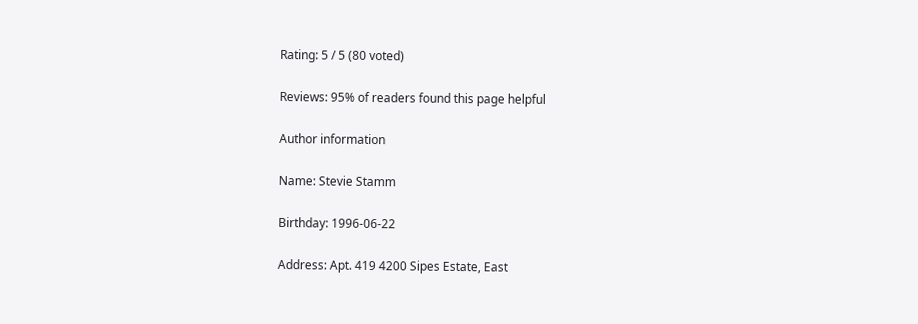Rating: 5 / 5 (80 voted)

Reviews: 95% of readers found this page helpful

Author information

Name: Stevie Stamm

Birthday: 1996-06-22

Address: Apt. 419 4200 Sipes Estate, East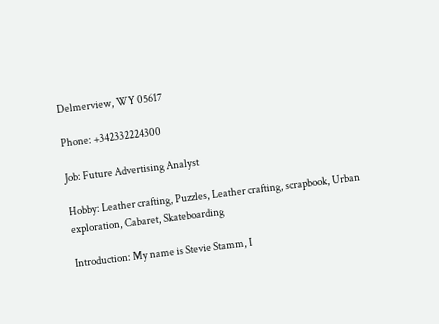Delmerview, WY 05617

Phone: +342332224300

Job: Future Advertising Analyst

Hobby: Leather crafting, Puzzles, Leather crafting, scrapbook, Urban exploration, Cabaret, Skateboarding

Introduction: My name is Stevie Stamm, I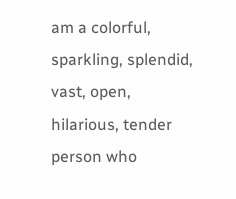am a colorful, sparkling, splendid, vast, open, hilarious, tender person who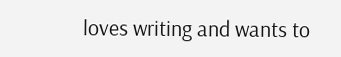loves writing and wants to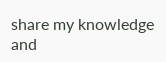share my knowledge and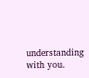understanding with you.